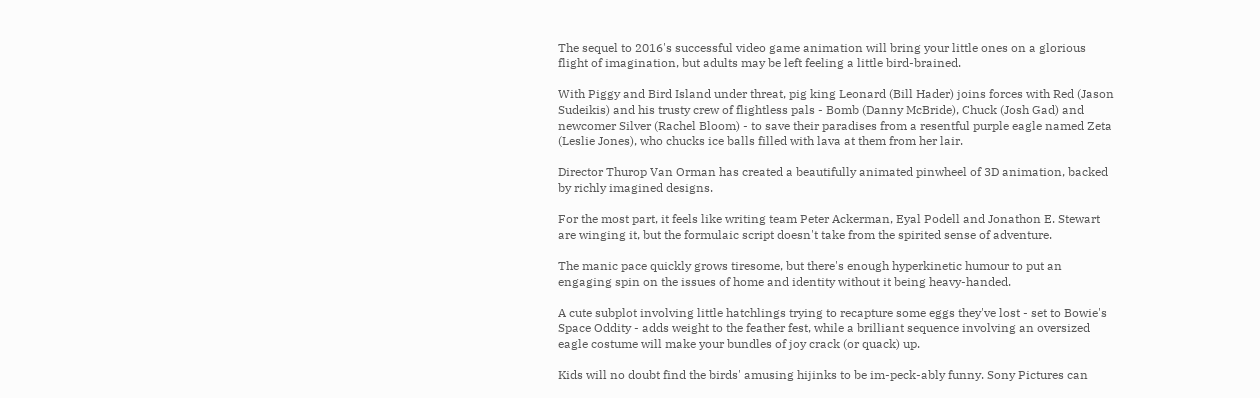The sequel to 2016's successful video game animation will bring your little ones on a glorious flight of imagination, but adults may be left feeling a little bird-brained.

With Piggy and Bird Island under threat, pig king Leonard (Bill Hader) joins forces with Red (Jason Sudeikis) and his trusty crew of flightless pals - Bomb (Danny McBride), Chuck (Josh Gad) and newcomer Silver (Rachel Bloom) - to save their paradises from a resentful purple eagle named Zeta (Leslie Jones), who chucks ice balls filled with lava at them from her lair.

Director Thurop Van Orman has created a beautifully animated pinwheel of 3D animation, backed by richly imagined designs.

For the most part, it feels like writing team Peter Ackerman, Eyal Podell and Jonathon E. Stewart are winging it, but the formulaic script doesn't take from the spirited sense of adventure.

The manic pace quickly grows tiresome, but there's enough hyperkinetic humour to put an engaging spin on the issues of home and identity without it being heavy-handed.

A cute subplot involving little hatchlings trying to recapture some eggs they've lost - set to Bowie's Space Oddity - adds weight to the feather fest, while a brilliant sequence involving an oversized eagle costume will make your bundles of joy crack (or quack) up.

Kids will no doubt find the birds' amusing hijinks to be im-peck-ably funny. Sony Pictures can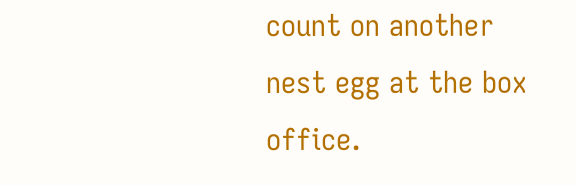count on another nest egg at the box office.